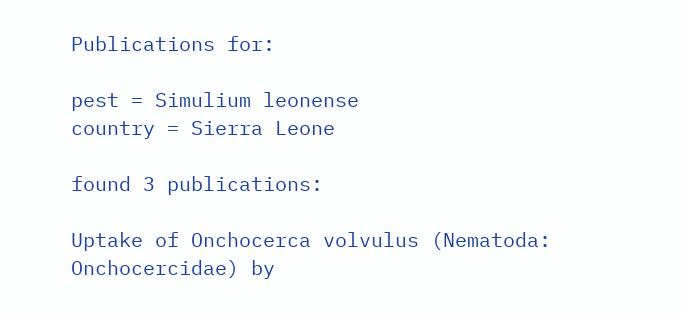Publications for:

pest = Simulium leonense
country = Sierra Leone

found 3 publications:

Uptake of Onchocerca volvulus (Nematoda: Onchocercidae) by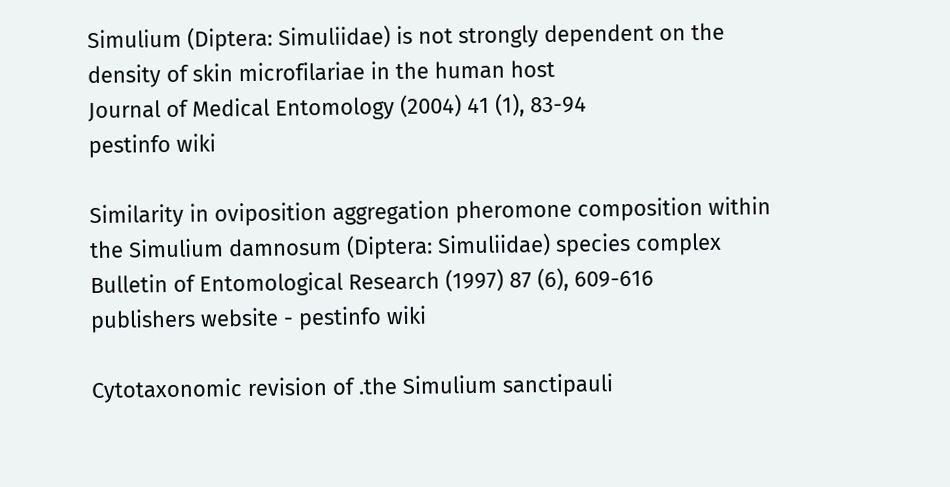Simulium (Diptera: Simuliidae) is not strongly dependent on the density of skin microfilariae in the human host
Journal of Medical Entomology (2004) 41 (1), 83-94
pestinfo wiki

Similarity in oviposition aggregation pheromone composition within the Simulium damnosum (Diptera: Simuliidae) species complex
Bulletin of Entomological Research (1997) 87 (6), 609-616
publishers website - pestinfo wiki

Cytotaxonomic revision of .the Simulium sanctipauli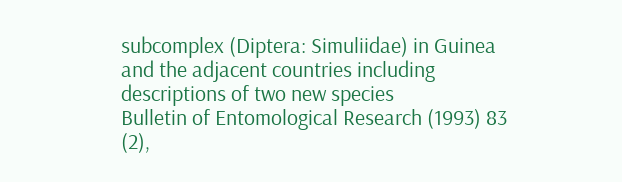subcomplex (Diptera: Simuliidae) in Guinea and the adjacent countries including descriptions of two new species
Bulletin of Entomological Research (1993) 83 (2),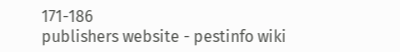171-186
publishers website - pestinfo wiki